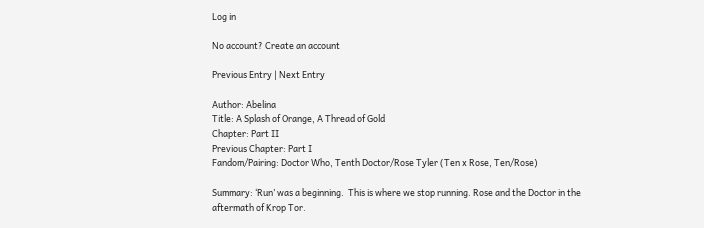Log in

No account? Create an account

Previous Entry | Next Entry

Author: Abelina
Title: A Splash of Orange, A Thread of Gold
Chapter: Part II
Previous Chapter: Part I
Fandom/Pairing: Doctor Who, Tenth Doctor/Rose Tyler (Ten x Rose, Ten/Rose)

Summary: ‘Run’ was a beginning.  This is where we stop running. Rose and the Doctor in the aftermath of Krop Tor.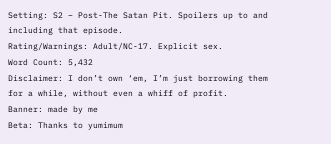Setting: S2 – Post-The Satan Pit. Spoilers up to and including that episode.
Rating/Warnings: Adult/NC-17. Explicit sex.
Word Count: 5,432
Disclaimer: I don’t own ‘em, I’m just borrowing them for a while, without even a whiff of profit.
Banner: made by me
Beta: Thanks to yumimum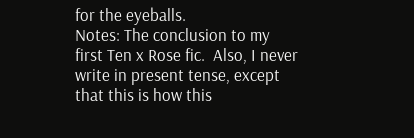for the eyeballs.
Notes: The conclusion to my first Ten x Rose fic.  Also, I never write in present tense, except that this is how this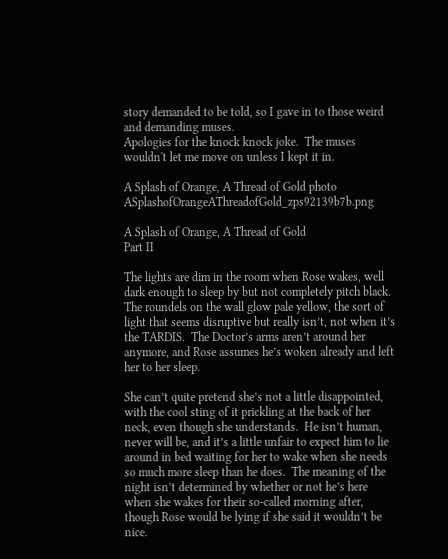story demanded to be told, so I gave in to those weird and demanding muses.
Apologies for the knock knock joke.  The muses wouldn't let me move on unless I kept it in.

A Splash of Orange, A Thread of Gold photo ASplashofOrangeAThreadofGold_zps92139b7b.png

A Splash of Orange, A Thread of Gold
Part II

The lights are dim in the room when Rose wakes, well dark enough to sleep by but not completely pitch black.  The roundels on the wall glow pale yellow, the sort of light that seems disruptive but really isn’t, not when it’s the TARDIS.  The Doctor’s arms aren’t around her anymore, and Rose assumes he’s woken already and left her to her sleep.

She can’t quite pretend she’s not a little disappointed, with the cool sting of it prickling at the back of her neck, even though she understands.  He isn’t human, never will be, and it’s a little unfair to expect him to lie around in bed waiting for her to wake when she needs so much more sleep than he does.  The meaning of the night isn’t determined by whether or not he’s here when she wakes for their so-called morning after, though Rose would be lying if she said it wouldn’t be nice.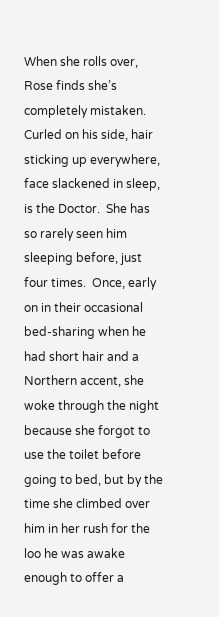When she rolls over, Rose finds she’s completely mistaken.  Curled on his side, hair sticking up everywhere, face slackened in sleep, is the Doctor.  She has so rarely seen him sleeping before, just four times.  Once, early on in their occasional bed-sharing when he had short hair and a Northern accent, she woke through the night because she forgot to use the toilet before going to bed, but by the time she climbed over him in her rush for the loo he was awake enough to offer a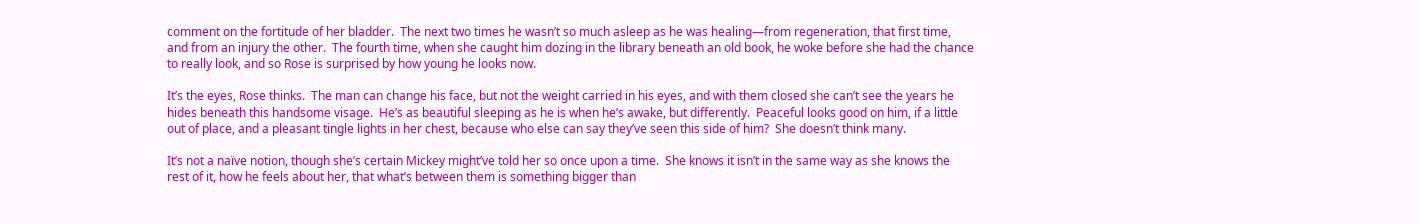comment on the fortitude of her bladder.  The next two times he wasn’t so much asleep as he was healing—from regeneration, that first time, and from an injury the other.  The fourth time, when she caught him dozing in the library beneath an old book, he woke before she had the chance to really look, and so Rose is surprised by how young he looks now.

It’s the eyes, Rose thinks.  The man can change his face, but not the weight carried in his eyes, and with them closed she can’t see the years he hides beneath this handsome visage.  He’s as beautiful sleeping as he is when he’s awake, but differently.  Peaceful looks good on him, if a little out of place, and a pleasant tingle lights in her chest, because who else can say they’ve seen this side of him?  She doesn’t think many.

It’s not a naïve notion, though she’s certain Mickey might’ve told her so once upon a time.  She knows it isn’t in the same way as she knows the rest of it, how he feels about her, that what’s between them is something bigger than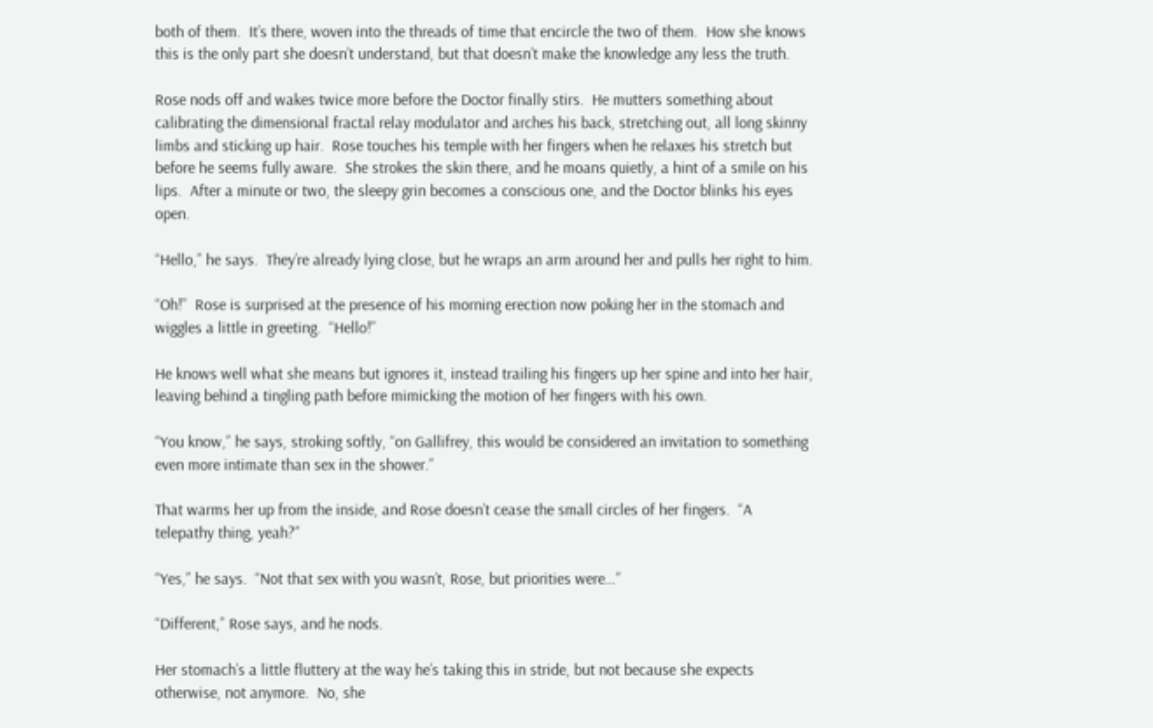both of them.  It’s there, woven into the threads of time that encircle the two of them.  How she knows this is the only part she doesn’t understand, but that doesn’t make the knowledge any less the truth.

Rose nods off and wakes twice more before the Doctor finally stirs.  He mutters something about calibrating the dimensional fractal relay modulator and arches his back, stretching out, all long skinny limbs and sticking up hair.  Rose touches his temple with her fingers when he relaxes his stretch but before he seems fully aware.  She strokes the skin there, and he moans quietly, a hint of a smile on his lips.  After a minute or two, the sleepy grin becomes a conscious one, and the Doctor blinks his eyes open.

“Hello,” he says.  They’re already lying close, but he wraps an arm around her and pulls her right to him.

“Oh!”  Rose is surprised at the presence of his morning erection now poking her in the stomach and wiggles a little in greeting.  “Hello!”

He knows well what she means but ignores it, instead trailing his fingers up her spine and into her hair, leaving behind a tingling path before mimicking the motion of her fingers with his own.

“You know,” he says, stroking softly, “on Gallifrey, this would be considered an invitation to something even more intimate than sex in the shower.”

That warms her up from the inside, and Rose doesn’t cease the small circles of her fingers.  “A telepathy thing, yeah?”

“Yes,” he says.  “Not that sex with you wasn’t, Rose, but priorities were…”

“Different,” Rose says, and he nods.

Her stomach’s a little fluttery at the way he’s taking this in stride, but not because she expects otherwise, not anymore.  No, she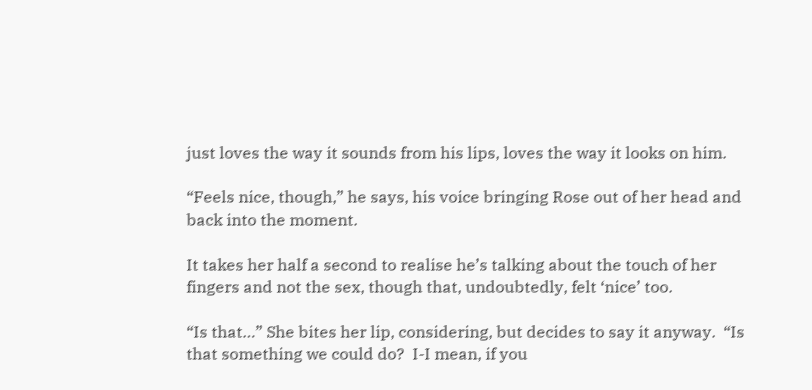just loves the way it sounds from his lips, loves the way it looks on him.

“Feels nice, though,” he says, his voice bringing Rose out of her head and back into the moment.

It takes her half a second to realise he’s talking about the touch of her fingers and not the sex, though that, undoubtedly, felt ‘nice’ too.

“Is that…” She bites her lip, considering, but decides to say it anyway.  “Is that something we could do?  I-I mean, if you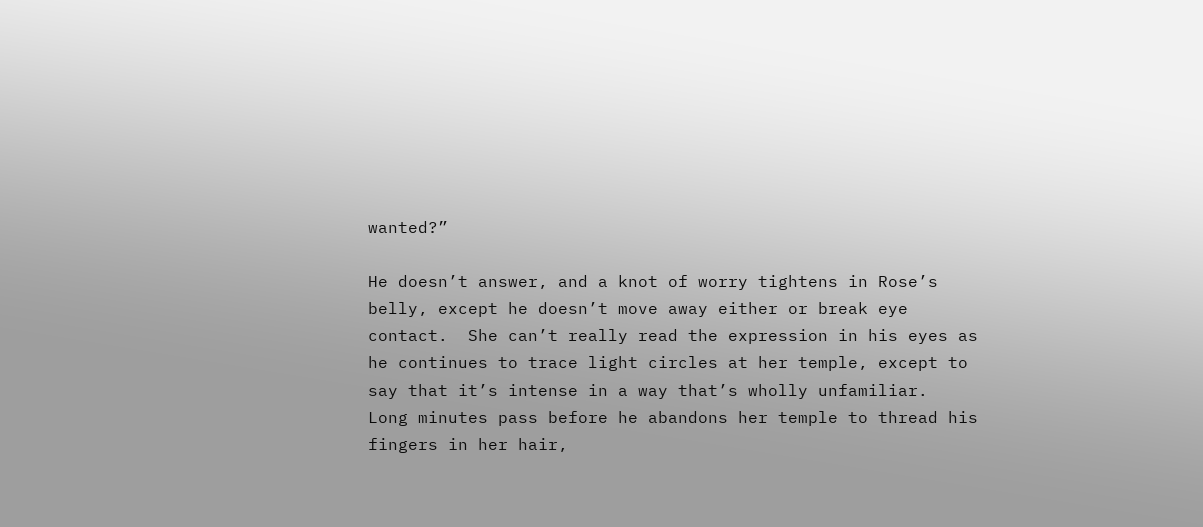wanted?”

He doesn’t answer, and a knot of worry tightens in Rose’s belly, except he doesn’t move away either or break eye contact.  She can’t really read the expression in his eyes as he continues to trace light circles at her temple, except to say that it’s intense in a way that’s wholly unfamiliar.  Long minutes pass before he abandons her temple to thread his fingers in her hair,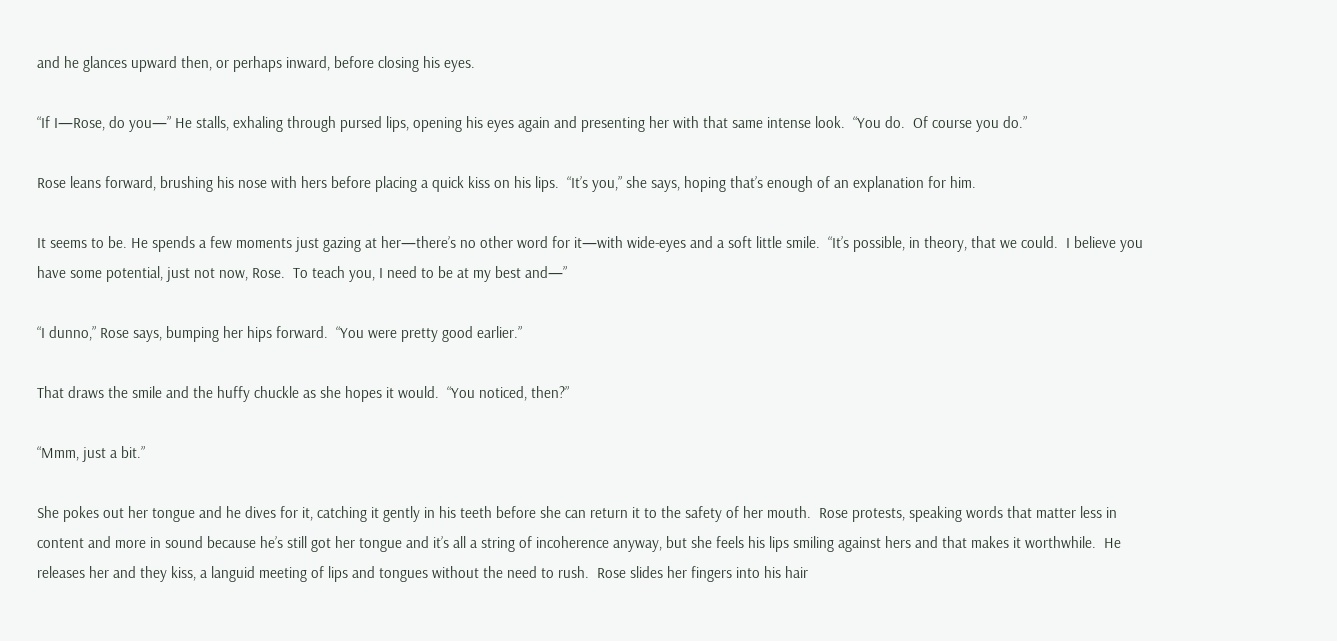and he glances upward then, or perhaps inward, before closing his eyes.

“If I—Rose, do you—” He stalls, exhaling through pursed lips, opening his eyes again and presenting her with that same intense look.  “You do.  Of course you do.”

Rose leans forward, brushing his nose with hers before placing a quick kiss on his lips.  “It’s you,” she says, hoping that’s enough of an explanation for him.

It seems to be. He spends a few moments just gazing at her—there’s no other word for it—with wide-eyes and a soft little smile.  “It’s possible, in theory, that we could.  I believe you have some potential, just not now, Rose.  To teach you, I need to be at my best and—”

“I dunno,” Rose says, bumping her hips forward.  “You were pretty good earlier.”

That draws the smile and the huffy chuckle as she hopes it would.  “You noticed, then?”

“Mmm, just a bit.”

She pokes out her tongue and he dives for it, catching it gently in his teeth before she can return it to the safety of her mouth.  Rose protests, speaking words that matter less in content and more in sound because he’s still got her tongue and it’s all a string of incoherence anyway, but she feels his lips smiling against hers and that makes it worthwhile.  He releases her and they kiss, a languid meeting of lips and tongues without the need to rush.  Rose slides her fingers into his hair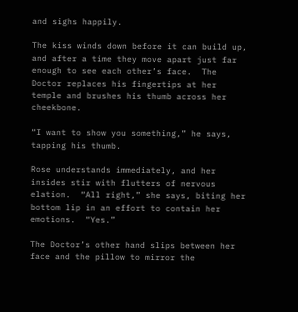and sighs happily.

The kiss winds down before it can build up, and after a time they move apart just far enough to see each other’s face.  The Doctor replaces his fingertips at her temple and brushes his thumb across her cheekbone.

“I want to show you something,” he says, tapping his thumb.

Rose understands immediately, and her insides stir with flutters of nervous elation.  “All right,” she says, biting her bottom lip in an effort to contain her emotions.  “Yes.”

The Doctor’s other hand slips between her face and the pillow to mirror the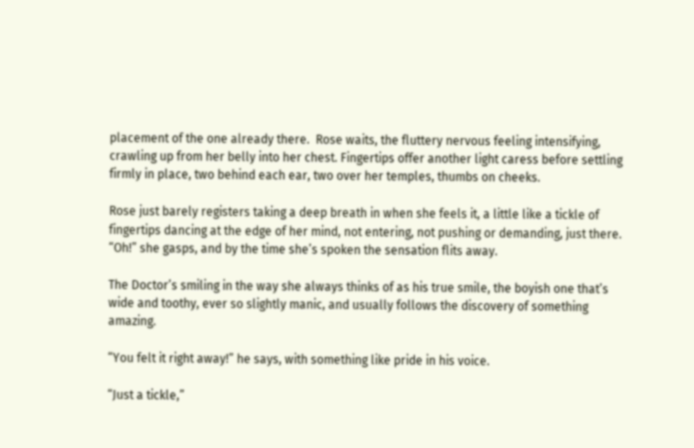placement of the one already there.  Rose waits, the fluttery nervous feeling intensifying, crawling up from her belly into her chest. Fingertips offer another light caress before settling firmly in place, two behind each ear, two over her temples, thumbs on cheeks.

Rose just barely registers taking a deep breath in when she feels it, a little like a tickle of fingertips dancing at the edge of her mind, not entering, not pushing or demanding, just there. “Oh!” she gasps, and by the time she’s spoken the sensation flits away.

The Doctor’s smiling in the way she always thinks of as his true smile, the boyish one that’s wide and toothy, ever so slightly manic, and usually follows the discovery of something amazing.

“You felt it right away!” he says, with something like pride in his voice.

“Just a tickle,”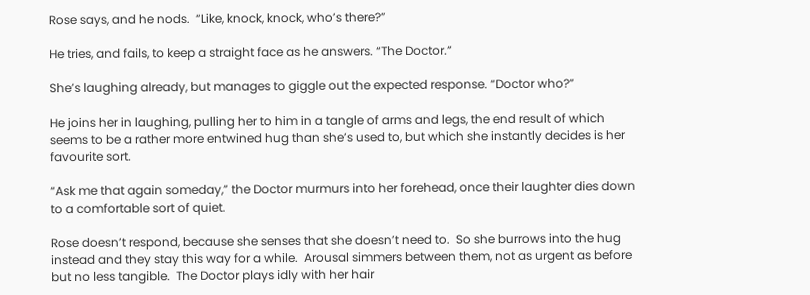Rose says, and he nods.  “Like, knock, knock, who’s there?”

He tries, and fails, to keep a straight face as he answers. “The Doctor.”

She’s laughing already, but manages to giggle out the expected response. “Doctor who?”

He joins her in laughing, pulling her to him in a tangle of arms and legs, the end result of which seems to be a rather more entwined hug than she’s used to, but which she instantly decides is her favourite sort.

“Ask me that again someday,” the Doctor murmurs into her forehead, once their laughter dies down to a comfortable sort of quiet.

Rose doesn’t respond, because she senses that she doesn’t need to.  So she burrows into the hug instead and they stay this way for a while.  Arousal simmers between them, not as urgent as before but no less tangible.  The Doctor plays idly with her hair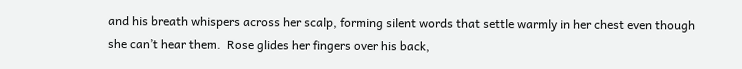and his breath whispers across her scalp, forming silent words that settle warmly in her chest even though she can’t hear them.  Rose glides her fingers over his back,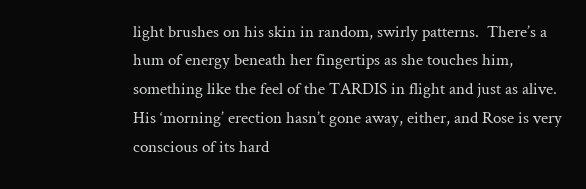light brushes on his skin in random, swirly patterns.  There’s a hum of energy beneath her fingertips as she touches him, something like the feel of the TARDIS in flight and just as alive.  His ‘morning’ erection hasn’t gone away, either, and Rose is very conscious of its hard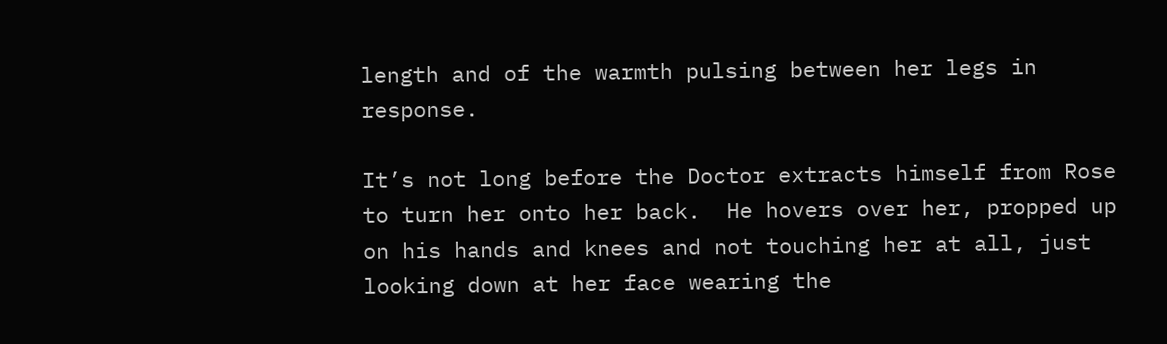length and of the warmth pulsing between her legs in response.

It’s not long before the Doctor extracts himself from Rose to turn her onto her back.  He hovers over her, propped up on his hands and knees and not touching her at all, just looking down at her face wearing the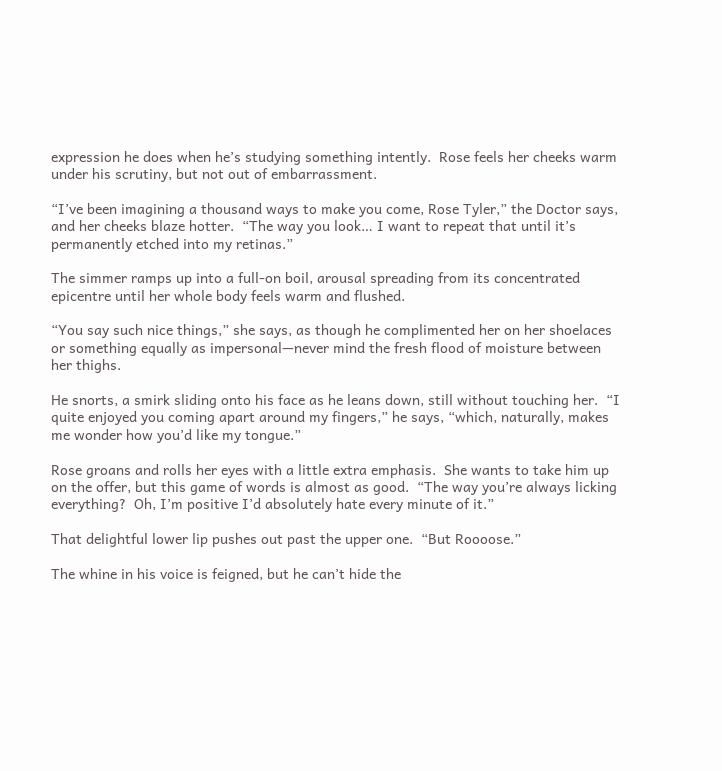expression he does when he’s studying something intently.  Rose feels her cheeks warm under his scrutiny, but not out of embarrassment.

“I’ve been imagining a thousand ways to make you come, Rose Tyler,” the Doctor says, and her cheeks blaze hotter.  “The way you look… I want to repeat that until it’s permanently etched into my retinas.”

The simmer ramps up into a full-on boil, arousal spreading from its concentrated epicentre until her whole body feels warm and flushed.

“You say such nice things,” she says, as though he complimented her on her shoelaces or something equally as impersonal—never mind the fresh flood of moisture between her thighs.

He snorts, a smirk sliding onto his face as he leans down, still without touching her.  “I quite enjoyed you coming apart around my fingers,” he says, “which, naturally, makes me wonder how you’d like my tongue.”

Rose groans and rolls her eyes with a little extra emphasis.  She wants to take him up on the offer, but this game of words is almost as good.  “The way you’re always licking everything?  Oh, I’m positive I’d absolutely hate every minute of it.”

That delightful lower lip pushes out past the upper one.  “But Roooose.”

The whine in his voice is feigned, but he can’t hide the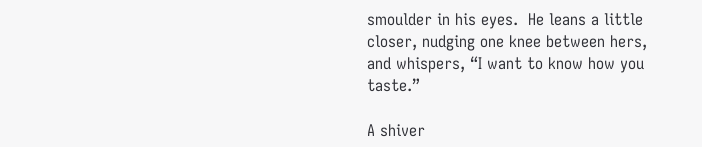smoulder in his eyes.  He leans a little closer, nudging one knee between hers, and whispers, “I want to know how you taste.”

A shiver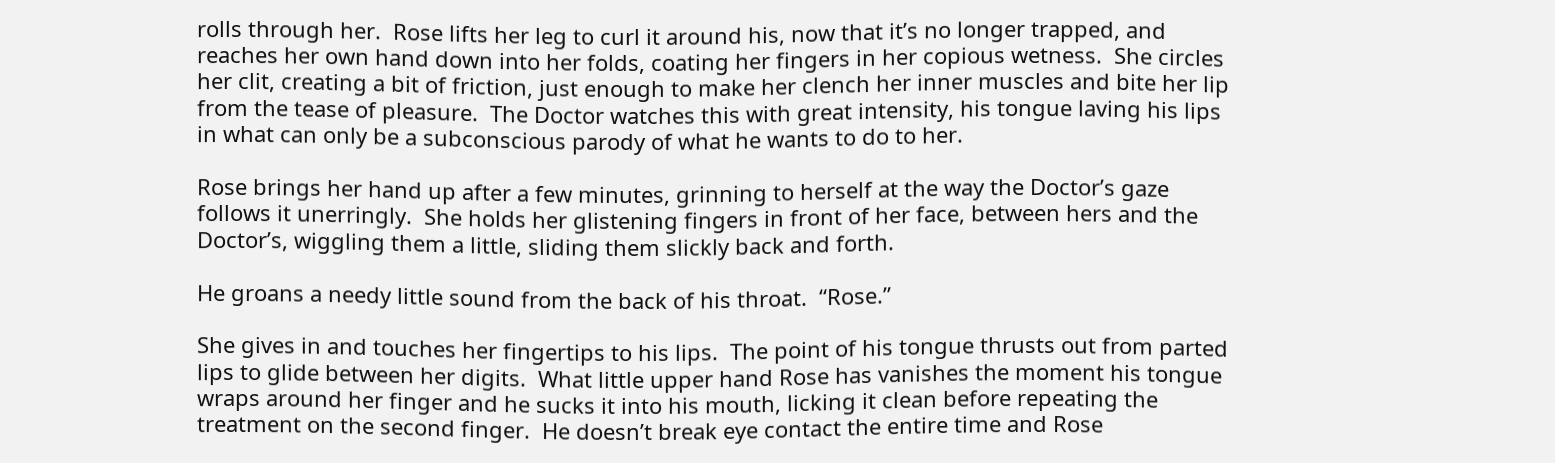rolls through her.  Rose lifts her leg to curl it around his, now that it’s no longer trapped, and reaches her own hand down into her folds, coating her fingers in her copious wetness.  She circles her clit, creating a bit of friction, just enough to make her clench her inner muscles and bite her lip from the tease of pleasure.  The Doctor watches this with great intensity, his tongue laving his lips in what can only be a subconscious parody of what he wants to do to her.

Rose brings her hand up after a few minutes, grinning to herself at the way the Doctor’s gaze follows it unerringly.  She holds her glistening fingers in front of her face, between hers and the Doctor’s, wiggling them a little, sliding them slickly back and forth.

He groans a needy little sound from the back of his throat.  “Rose.”

She gives in and touches her fingertips to his lips.  The point of his tongue thrusts out from parted lips to glide between her digits.  What little upper hand Rose has vanishes the moment his tongue wraps around her finger and he sucks it into his mouth, licking it clean before repeating the treatment on the second finger.  He doesn’t break eye contact the entire time and Rose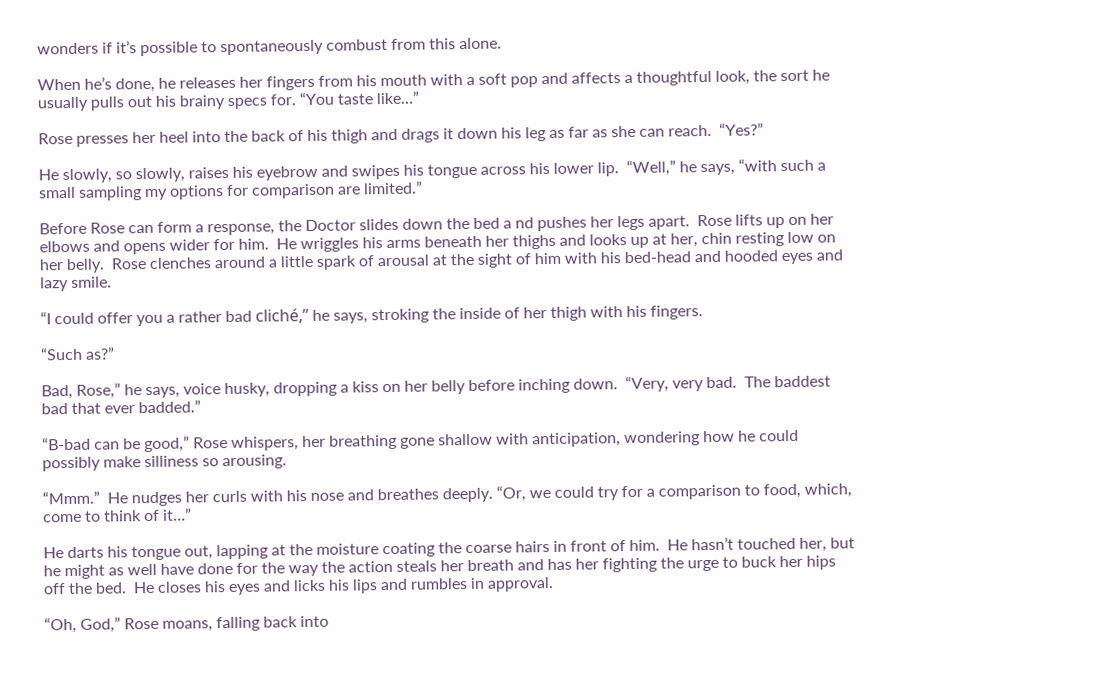wonders if it’s possible to spontaneously combust from this alone.

When he’s done, he releases her fingers from his mouth with a soft pop and affects a thoughtful look, the sort he usually pulls out his brainy specs for. “You taste like…”

Rose presses her heel into the back of his thigh and drags it down his leg as far as she can reach.  “Yes?”

He slowly, so slowly, raises his eyebrow and swipes his tongue across his lower lip.  “Well,” he says, “with such a small sampling my options for comparison are limited.”

Before Rose can form a response, the Doctor slides down the bed a nd pushes her legs apart.  Rose lifts up on her elbows and opens wider for him.  He wriggles his arms beneath her thighs and looks up at her, chin resting low on her belly.  Rose clenches around a little spark of arousal at the sight of him with his bed-head and hooded eyes and lazy smile.

“I could offer you a rather bad cliché,” he says, stroking the inside of her thigh with his fingers.

“Such as?”

Bad, Rose,” he says, voice husky, dropping a kiss on her belly before inching down.  “Very, very bad.  The baddest bad that ever badded.”

“B-bad can be good,” Rose whispers, her breathing gone shallow with anticipation, wondering how he could possibly make silliness so arousing.

“Mmm.”  He nudges her curls with his nose and breathes deeply. “Or, we could try for a comparison to food, which, come to think of it…”

He darts his tongue out, lapping at the moisture coating the coarse hairs in front of him.  He hasn’t touched her, but he might as well have done for the way the action steals her breath and has her fighting the urge to buck her hips off the bed.  He closes his eyes and licks his lips and rumbles in approval.

“Oh, God,” Rose moans, falling back into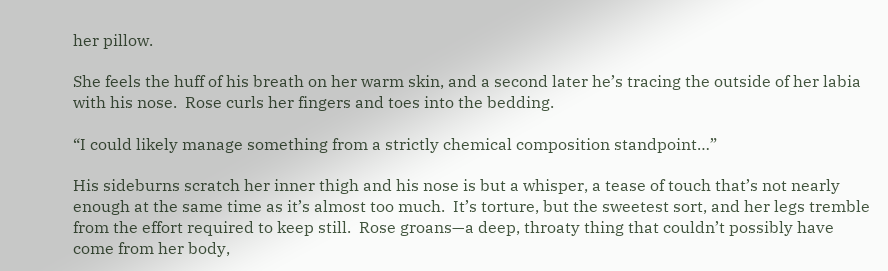her pillow.

She feels the huff of his breath on her warm skin, and a second later he’s tracing the outside of her labia with his nose.  Rose curls her fingers and toes into the bedding.

“I could likely manage something from a strictly chemical composition standpoint…”

His sideburns scratch her inner thigh and his nose is but a whisper, a tease of touch that’s not nearly enough at the same time as it’s almost too much.  It’s torture, but the sweetest sort, and her legs tremble from the effort required to keep still.  Rose groans—a deep, throaty thing that couldn’t possibly have come from her body,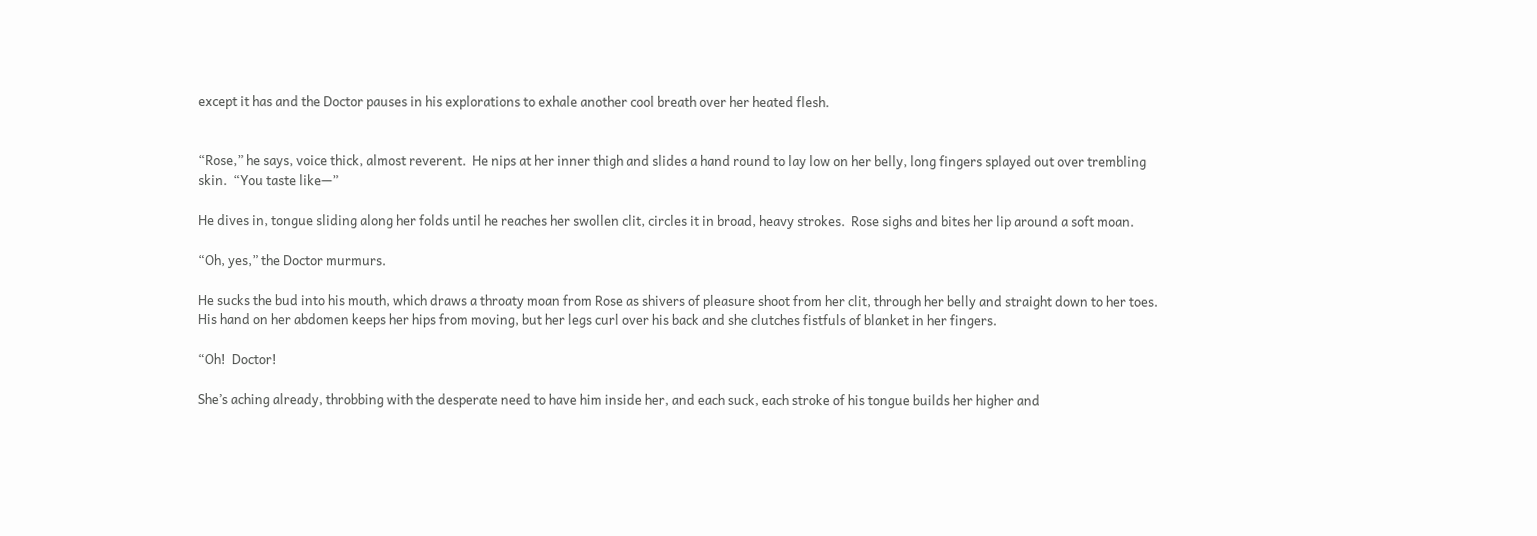except it has and the Doctor pauses in his explorations to exhale another cool breath over her heated flesh.


“Rose,” he says, voice thick, almost reverent.  He nips at her inner thigh and slides a hand round to lay low on her belly, long fingers splayed out over trembling skin.  “You taste like—”

He dives in, tongue sliding along her folds until he reaches her swollen clit, circles it in broad, heavy strokes.  Rose sighs and bites her lip around a soft moan.

“Oh, yes,” the Doctor murmurs.

He sucks the bud into his mouth, which draws a throaty moan from Rose as shivers of pleasure shoot from her clit, through her belly and straight down to her toes. His hand on her abdomen keeps her hips from moving, but her legs curl over his back and she clutches fistfuls of blanket in her fingers.

“Oh!  Doctor!

She’s aching already, throbbing with the desperate need to have him inside her, and each suck, each stroke of his tongue builds her higher and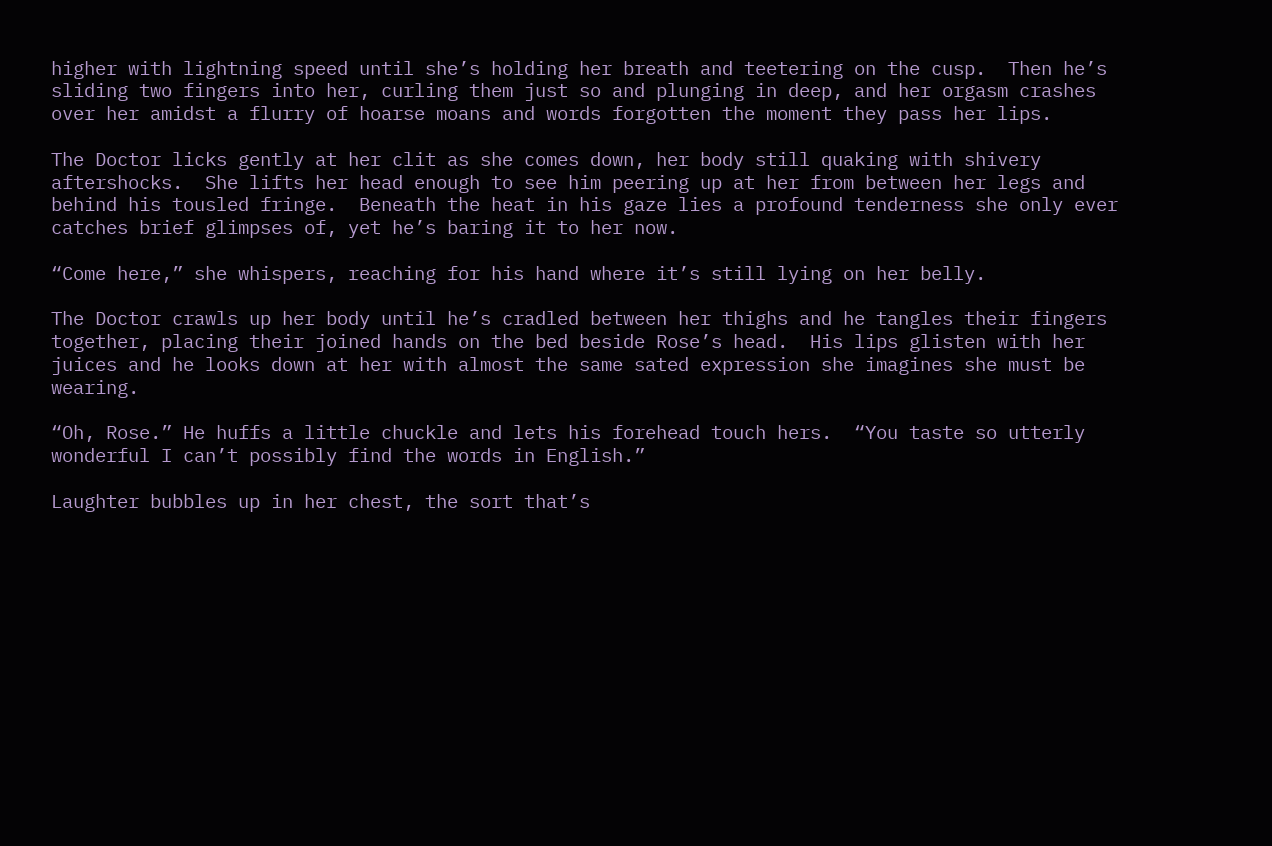higher with lightning speed until she’s holding her breath and teetering on the cusp.  Then he’s sliding two fingers into her, curling them just so and plunging in deep, and her orgasm crashes over her amidst a flurry of hoarse moans and words forgotten the moment they pass her lips.

The Doctor licks gently at her clit as she comes down, her body still quaking with shivery aftershocks.  She lifts her head enough to see him peering up at her from between her legs and behind his tousled fringe.  Beneath the heat in his gaze lies a profound tenderness she only ever catches brief glimpses of, yet he’s baring it to her now.

“Come here,” she whispers, reaching for his hand where it’s still lying on her belly.

The Doctor crawls up her body until he’s cradled between her thighs and he tangles their fingers together, placing their joined hands on the bed beside Rose’s head.  His lips glisten with her juices and he looks down at her with almost the same sated expression she imagines she must be wearing.

“Oh, Rose.” He huffs a little chuckle and lets his forehead touch hers.  “You taste so utterly wonderful I can’t possibly find the words in English.”

Laughter bubbles up in her chest, the sort that’s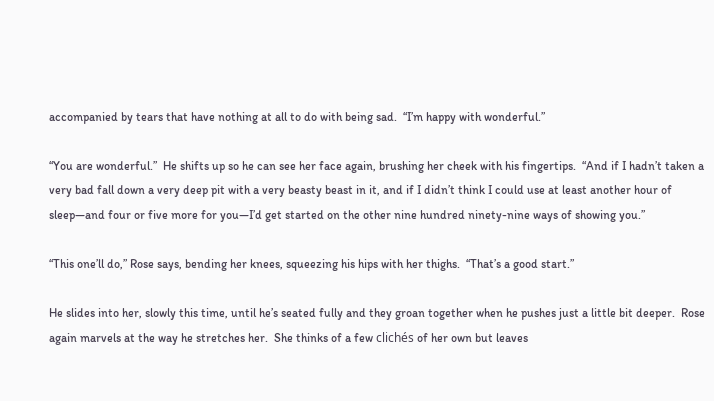accompanied by tears that have nothing at all to do with being sad.  “I’m happy with wonderful.”

“You are wonderful.”  He shifts up so he can see her face again, brushing her cheek with his fingertips.  “And if I hadn’t taken a very bad fall down a very deep pit with a very beasty beast in it, and if I didn’t think I could use at least another hour of sleep—and four or five more for you—I’d get started on the other nine hundred ninety-nine ways of showing you.”

“This one’ll do,” Rose says, bending her knees, squeezing his hips with her thighs.  “That’s a good start.”

He slides into her, slowly this time, until he’s seated fully and they groan together when he pushes just a little bit deeper.  Rose again marvels at the way he stretches her.  She thinks of a few clichés of her own but leaves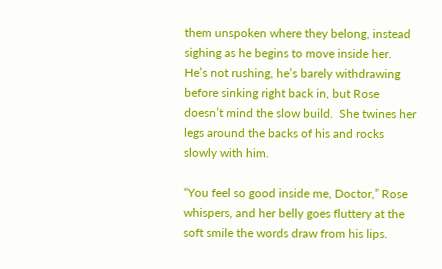them unspoken where they belong, instead sighing as he begins to move inside her.  He’s not rushing, he’s barely withdrawing before sinking right back in, but Rose doesn’t mind the slow build.  She twines her legs around the backs of his and rocks slowly with him.

“You feel so good inside me, Doctor,” Rose whispers, and her belly goes fluttery at the soft smile the words draw from his lips.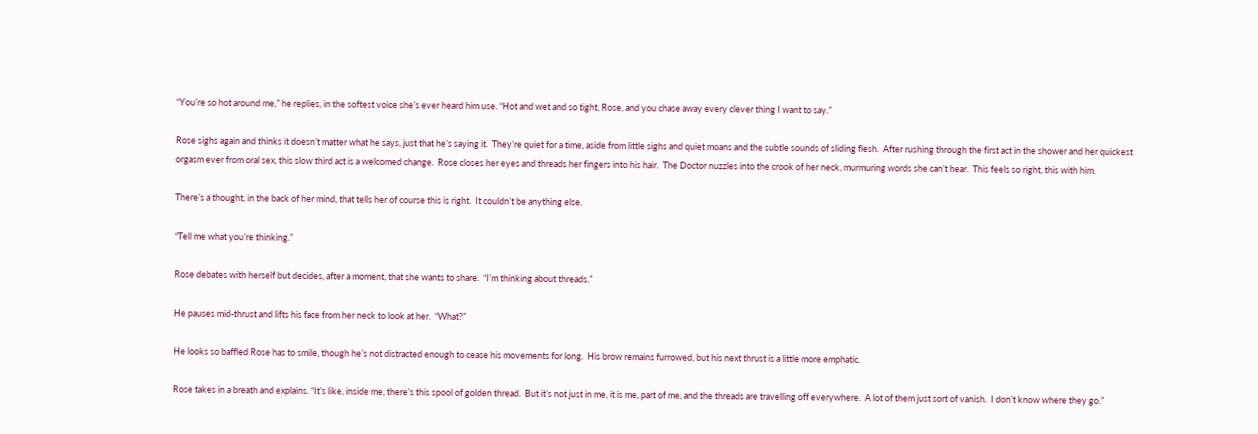“You’re so hot around me,” he replies, in the softest voice she’s ever heard him use. “Hot and wet and so tight, Rose, and you chase away every clever thing I want to say.”

Rose sighs again and thinks it doesn’t matter what he says, just that he’s saying it.  They’re quiet for a time, aside from little sighs and quiet moans and the subtle sounds of sliding flesh.  After rushing through the first act in the shower and her quickest orgasm ever from oral sex, this slow third act is a welcomed change.  Rose closes her eyes and threads her fingers into his hair.  The Doctor nuzzles into the crook of her neck, murmuring words she can’t hear.  This feels so right, this with him.

There’s a thought, in the back of her mind, that tells her of course this is right.  It couldn’t be anything else.

“Tell me what you’re thinking.”

Rose debates with herself but decides, after a moment, that she wants to share.  “I’m thinking about threads.”

He pauses mid-thrust and lifts his face from her neck to look at her.  “What?”

He looks so baffled Rose has to smile, though he’s not distracted enough to cease his movements for long.  His brow remains furrowed, but his next thrust is a little more emphatic.

Rose takes in a breath and explains. “It’s like, inside me, there’s this spool of golden thread.  But it’s not just in me, it is me, part of me, and the threads are travelling off everywhere.  A lot of them just sort of vanish.  I don’t know where they go.”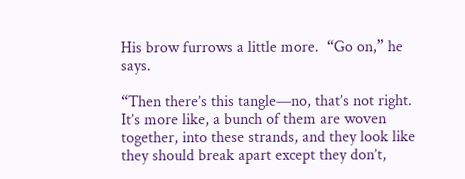His brow furrows a little more.  “Go on,” he says.

“Then there’s this tangle—no, that’s not right.  It’s more like, a bunch of them are woven together, into these strands, and they look like they should break apart except they don’t,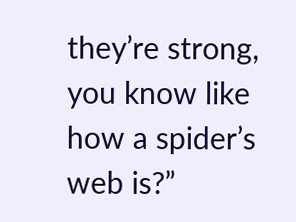they’re strong, you know like how a spider’s web is?”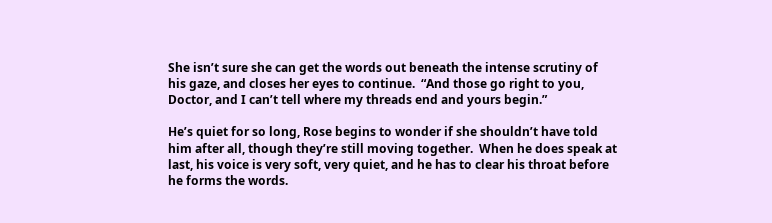She isn’t sure she can get the words out beneath the intense scrutiny of his gaze, and closes her eyes to continue.  “And those go right to you, Doctor, and I can’t tell where my threads end and yours begin.”

He’s quiet for so long, Rose begins to wonder if she shouldn’t have told him after all, though they’re still moving together.  When he does speak at last, his voice is very soft, very quiet, and he has to clear his throat before he forms the words.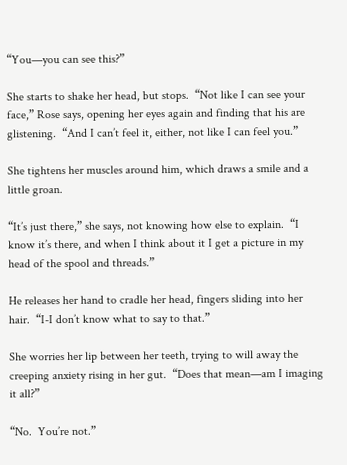“You—you can see this?”

She starts to shake her head, but stops.  “Not like I can see your face,” Rose says, opening her eyes again and finding that his are glistening.  “And I can’t feel it, either, not like I can feel you.”

She tightens her muscles around him, which draws a smile and a little groan.

“It’s just there,” she says, not knowing how else to explain.  “I know it’s there, and when I think about it I get a picture in my head of the spool and threads.”

He releases her hand to cradle her head, fingers sliding into her hair.  “I-I don’t know what to say to that.”

She worries her lip between her teeth, trying to will away the creeping anxiety rising in her gut.  “Does that mean—am I imaging it all?”

“No.  You’re not.”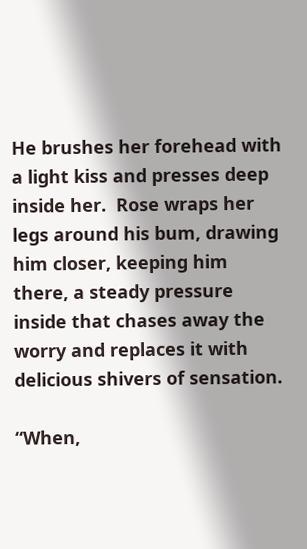He brushes her forehead with a light kiss and presses deep inside her.  Rose wraps her legs around his bum, drawing him closer, keeping him there, a steady pressure inside that chases away the worry and replaces it with delicious shivers of sensation.

“When,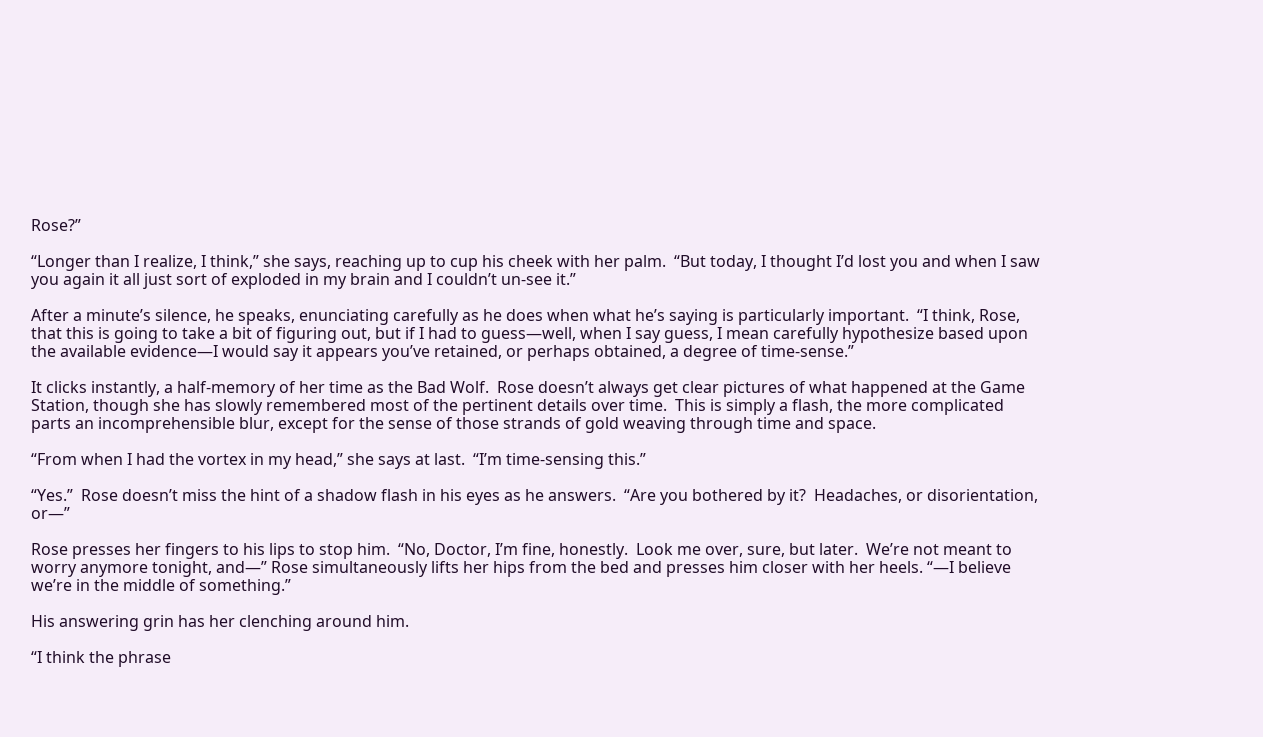Rose?”

“Longer than I realize, I think,” she says, reaching up to cup his cheek with her palm.  “But today, I thought I’d lost you and when I saw you again it all just sort of exploded in my brain and I couldn’t un-see it.”

After a minute’s silence, he speaks, enunciating carefully as he does when what he’s saying is particularly important.  “I think, Rose, that this is going to take a bit of figuring out, but if I had to guess—well, when I say guess, I mean carefully hypothesize based upon the available evidence—I would say it appears you’ve retained, or perhaps obtained, a degree of time-sense.”

It clicks instantly, a half-memory of her time as the Bad Wolf.  Rose doesn’t always get clear pictures of what happened at the Game Station, though she has slowly remembered most of the pertinent details over time.  This is simply a flash, the more complicated parts an incomprehensible blur, except for the sense of those strands of gold weaving through time and space.

“From when I had the vortex in my head,” she says at last.  “I’m time-sensing this.”

“Yes.”  Rose doesn’t miss the hint of a shadow flash in his eyes as he answers.  “Are you bothered by it?  Headaches, or disorientation, or—”

Rose presses her fingers to his lips to stop him.  “No, Doctor, I’m fine, honestly.  Look me over, sure, but later.  We’re not meant to worry anymore tonight, and—” Rose simultaneously lifts her hips from the bed and presses him closer with her heels. “—I believe we’re in the middle of something.”

His answering grin has her clenching around him.

“I think the phrase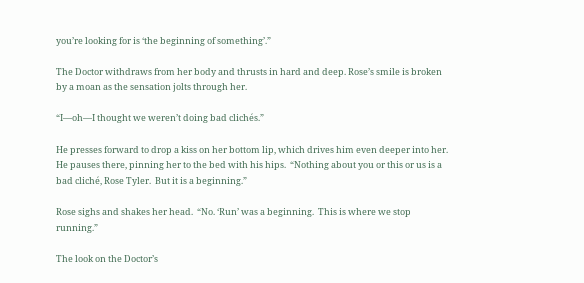you’re looking for is ‘the beginning of something’.”

The Doctor withdraws from her body and thrusts in hard and deep. Rose’s smile is broken by a moan as the sensation jolts through her.

“I—oh—I thought we weren’t doing bad clichés.”

He presses forward to drop a kiss on her bottom lip, which drives him even deeper into her.  He pauses there, pinning her to the bed with his hips.  “Nothing about you or this or us is a bad cliché, Rose Tyler.  But it is a beginning.”

Rose sighs and shakes her head.  “No. ‘Run’ was a beginning.  This is where we stop running.”

The look on the Doctor’s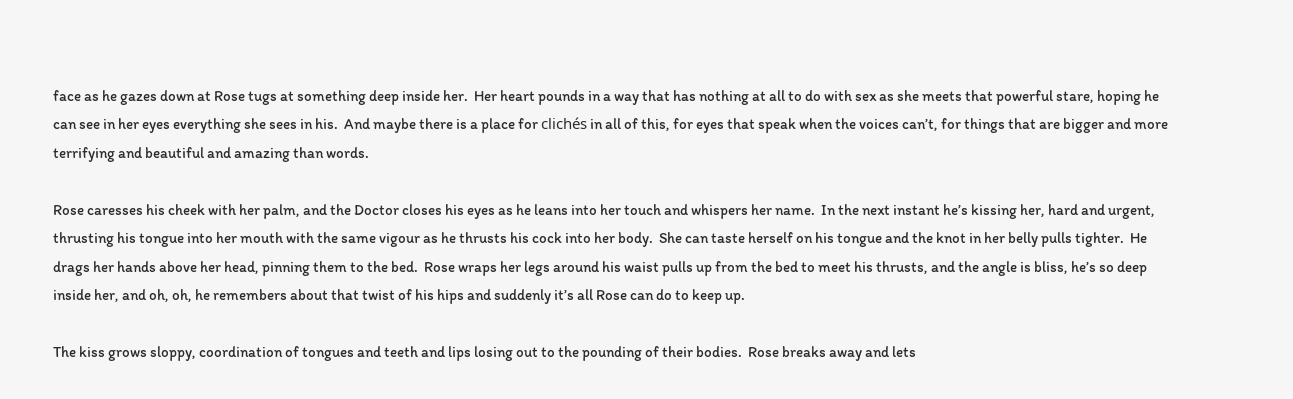face as he gazes down at Rose tugs at something deep inside her.  Her heart pounds in a way that has nothing at all to do with sex as she meets that powerful stare, hoping he can see in her eyes everything she sees in his.  And maybe there is a place for clichés in all of this, for eyes that speak when the voices can’t, for things that are bigger and more terrifying and beautiful and amazing than words.

Rose caresses his cheek with her palm, and the Doctor closes his eyes as he leans into her touch and whispers her name.  In the next instant he’s kissing her, hard and urgent, thrusting his tongue into her mouth with the same vigour as he thrusts his cock into her body.  She can taste herself on his tongue and the knot in her belly pulls tighter.  He drags her hands above her head, pinning them to the bed.  Rose wraps her legs around his waist pulls up from the bed to meet his thrusts, and the angle is bliss, he’s so deep inside her, and oh, oh, he remembers about that twist of his hips and suddenly it’s all Rose can do to keep up.

The kiss grows sloppy, coordination of tongues and teeth and lips losing out to the pounding of their bodies.  Rose breaks away and lets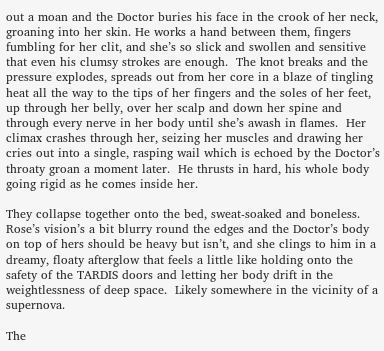out a moan and the Doctor buries his face in the crook of her neck, groaning into her skin. He works a hand between them, fingers fumbling for her clit, and she’s so slick and swollen and sensitive that even his clumsy strokes are enough.  The knot breaks and the pressure explodes, spreads out from her core in a blaze of tingling heat all the way to the tips of her fingers and the soles of her feet, up through her belly, over her scalp and down her spine and through every nerve in her body until she’s awash in flames.  Her climax crashes through her, seizing her muscles and drawing her cries out into a single, rasping wail which is echoed by the Doctor’s throaty groan a moment later.  He thrusts in hard, his whole body going rigid as he comes inside her.

They collapse together onto the bed, sweat-soaked and boneless.  Rose’s vision’s a bit blurry round the edges and the Doctor’s body on top of hers should be heavy but isn’t, and she clings to him in a dreamy, floaty afterglow that feels a little like holding onto the safety of the TARDIS doors and letting her body drift in the weightlessness of deep space.  Likely somewhere in the vicinity of a supernova.

The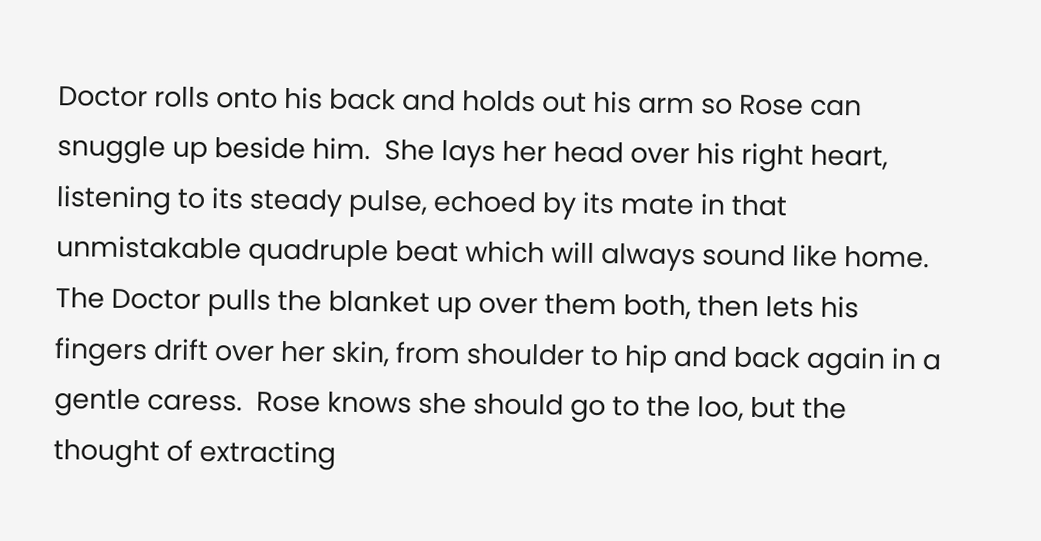Doctor rolls onto his back and holds out his arm so Rose can snuggle up beside him.  She lays her head over his right heart, listening to its steady pulse, echoed by its mate in that unmistakable quadruple beat which will always sound like home.  The Doctor pulls the blanket up over them both, then lets his fingers drift over her skin, from shoulder to hip and back again in a gentle caress.  Rose knows she should go to the loo, but the thought of extracting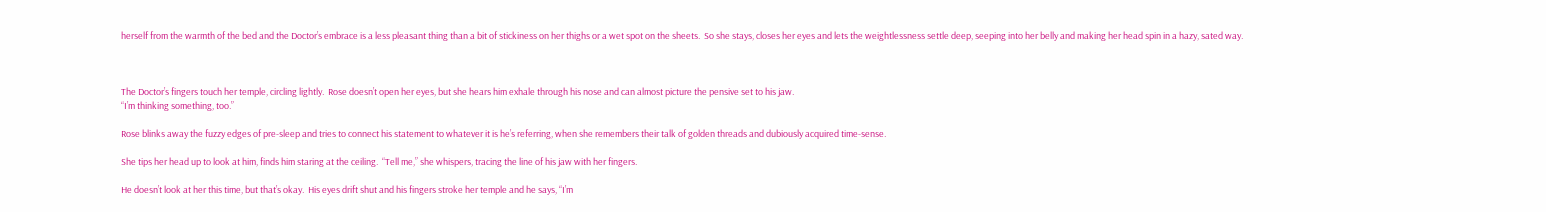herself from the warmth of the bed and the Doctor’s embrace is a less pleasant thing than a bit of stickiness on her thighs or a wet spot on the sheets.  So she stays, closes her eyes and lets the weightlessness settle deep, seeping into her belly and making her head spin in a hazy, sated way.



The Doctor’s fingers touch her temple, circling lightly.  Rose doesn’t open her eyes, but she hears him exhale through his nose and can almost picture the pensive set to his jaw.
“I’m thinking something, too.”

Rose blinks away the fuzzy edges of pre-sleep and tries to connect his statement to whatever it is he’s referring, when she remembers their talk of golden threads and dubiously acquired time-sense.

She tips her head up to look at him, finds him staring at the ceiling.  “Tell me,” she whispers, tracing the line of his jaw with her fingers.

He doesn’t look at her this time, but that’s okay.  His eyes drift shut and his fingers stroke her temple and he says, “I’m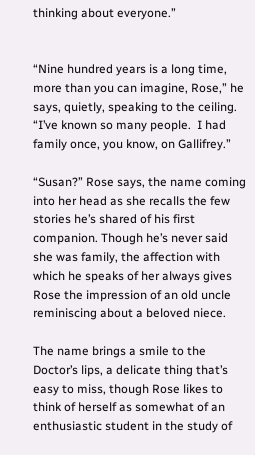thinking about everyone.”


“Nine hundred years is a long time, more than you can imagine, Rose,” he says, quietly, speaking to the ceiling.  “I’ve known so many people.  I had family once, you know, on Gallifrey.”

“Susan?” Rose says, the name coming into her head as she recalls the few stories he’s shared of his first companion. Though he’s never said she was family, the affection with which he speaks of her always gives Rose the impression of an old uncle reminiscing about a beloved niece.

The name brings a smile to the Doctor’s lips, a delicate thing that’s easy to miss, though Rose likes to think of herself as somewhat of an enthusiastic student in the study of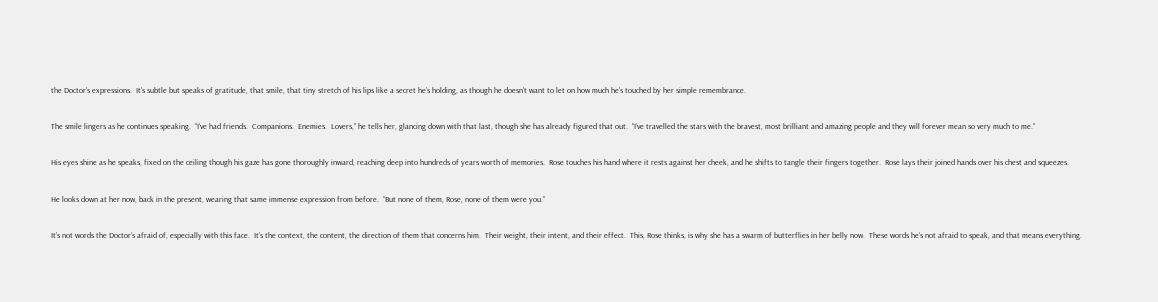the Doctor’s expressions.  It’s subtle but speaks of gratitude, that smile, that tiny stretch of his lips like a secret he’s holding, as though he doesn’t want to let on how much he’s touched by her simple remembrance.

The smile lingers as he continues speaking.  “I’ve had friends.  Companions.  Enemies.  Lovers,” he tells her, glancing down with that last, though she has already figured that out.  “I’ve travelled the stars with the bravest, most brilliant and amazing people and they will forever mean so very much to me.”

His eyes shine as he speaks, fixed on the ceiling though his gaze has gone thoroughly inward, reaching deep into hundreds of years worth of memories.  Rose touches his hand where it rests against her cheek, and he shifts to tangle their fingers together.  Rose lays their joined hands over his chest and squeezes.

He looks down at her now, back in the present, wearing that same immense expression from before.  “But none of them, Rose, none of them were you.”

It’s not words the Doctor’s afraid of, especially with this face.  It’s the context, the content, the direction of them that concerns him.  Their weight, their intent, and their effect.  This, Rose thinks, is why she has a swarm of butterflies in her belly now.  These words he’s not afraid to speak, and that means everything.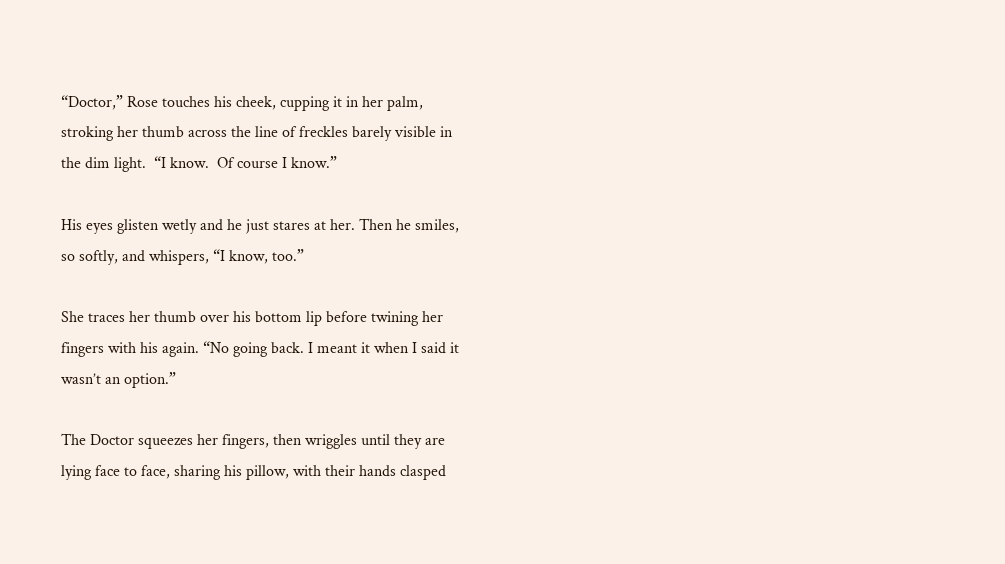“Doctor,” Rose touches his cheek, cupping it in her palm, stroking her thumb across the line of freckles barely visible in the dim light.  “I know.  Of course I know.”

His eyes glisten wetly and he just stares at her. Then he smiles, so softly, and whispers, “I know, too.”

She traces her thumb over his bottom lip before twining her fingers with his again. “No going back. I meant it when I said it wasn’t an option.”

The Doctor squeezes her fingers, then wriggles until they are lying face to face, sharing his pillow, with their hands clasped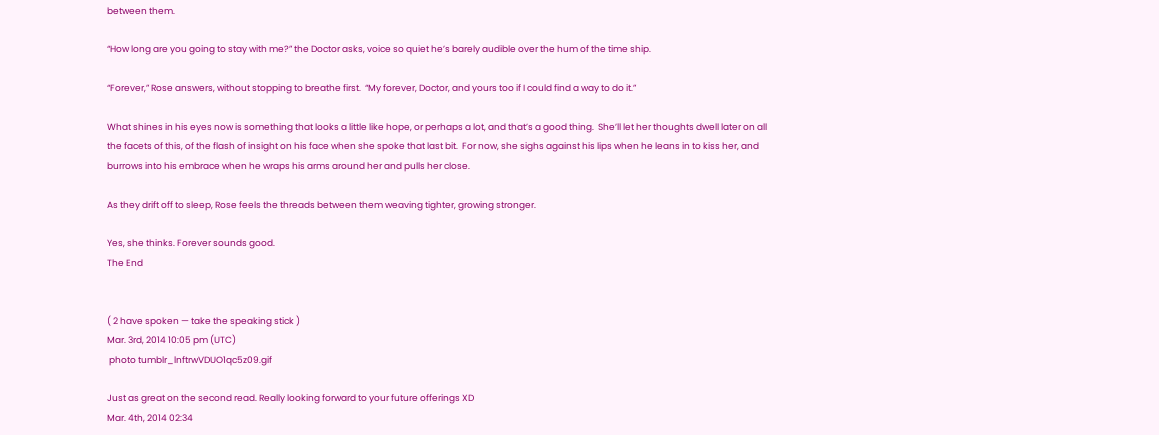between them.

“How long are you going to stay with me?” the Doctor asks, voice so quiet he’s barely audible over the hum of the time ship.

“Forever,” Rose answers, without stopping to breathe first.  “My forever, Doctor, and yours too if I could find a way to do it.”

What shines in his eyes now is something that looks a little like hope, or perhaps a lot, and that’s a good thing.  She’ll let her thoughts dwell later on all the facets of this, of the flash of insight on his face when she spoke that last bit.  For now, she sighs against his lips when he leans in to kiss her, and burrows into his embrace when he wraps his arms around her and pulls her close.

As they drift off to sleep, Rose feels the threads between them weaving tighter, growing stronger.

Yes, she thinks. Forever sounds good.
The End


( 2 have spoken — take the speaking stick )
Mar. 3rd, 2014 10:05 pm (UTC)
 photo tumblr_lnftrwVDUO1qc5z09.gif

Just as great on the second read. Really looking forward to your future offerings XD
Mar. 4th, 2014 02:34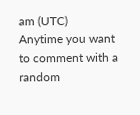am (UTC)
Anytime you want to comment with a random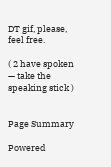DT gif, please, feel free.

( 2 have spoken — take the speaking stick )


Page Summary

Powered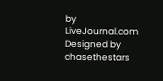by LiveJournal.com
Designed by chasethestars